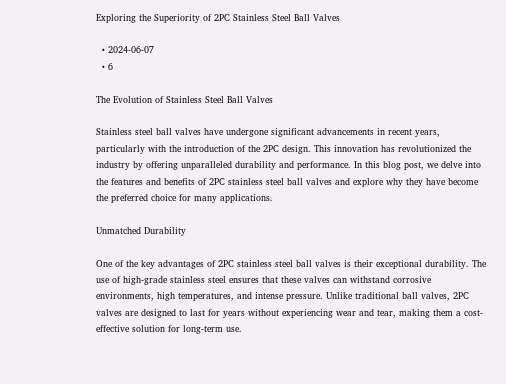Exploring the Superiority of 2PC Stainless Steel Ball Valves

  • 2024-06-07
  • 6

The Evolution of Stainless Steel Ball Valves

Stainless steel ball valves have undergone significant advancements in recent years, particularly with the introduction of the 2PC design. This innovation has revolutionized the industry by offering unparalleled durability and performance. In this blog post, we delve into the features and benefits of 2PC stainless steel ball valves and explore why they have become the preferred choice for many applications.

Unmatched Durability

One of the key advantages of 2PC stainless steel ball valves is their exceptional durability. The use of high-grade stainless steel ensures that these valves can withstand corrosive environments, high temperatures, and intense pressure. Unlike traditional ball valves, 2PC valves are designed to last for years without experiencing wear and tear, making them a cost-effective solution for long-term use.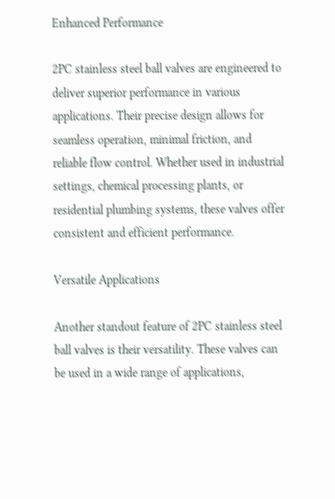Enhanced Performance

2PC stainless steel ball valves are engineered to deliver superior performance in various applications. Their precise design allows for seamless operation, minimal friction, and reliable flow control. Whether used in industrial settings, chemical processing plants, or residential plumbing systems, these valves offer consistent and efficient performance.

Versatile Applications

Another standout feature of 2PC stainless steel ball valves is their versatility. These valves can be used in a wide range of applications,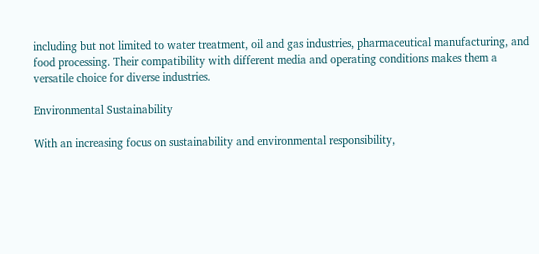including but not limited to water treatment, oil and gas industries, pharmaceutical manufacturing, and food processing. Their compatibility with different media and operating conditions makes them a versatile choice for diverse industries.

Environmental Sustainability

With an increasing focus on sustainability and environmental responsibility,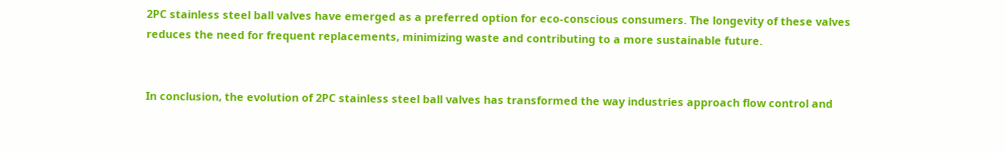2PC stainless steel ball valves have emerged as a preferred option for eco-conscious consumers. The longevity of these valves reduces the need for frequent replacements, minimizing waste and contributing to a more sustainable future.


In conclusion, the evolution of 2PC stainless steel ball valves has transformed the way industries approach flow control and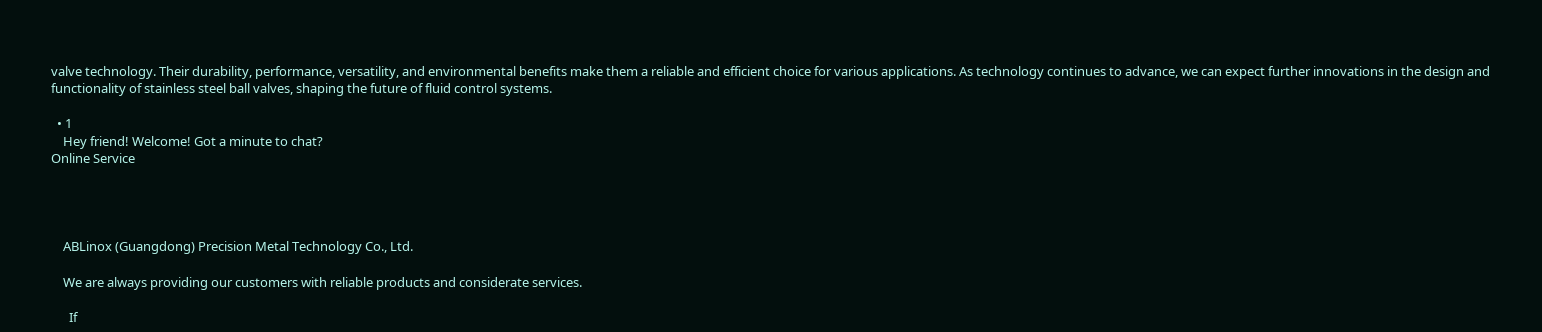valve technology. Their durability, performance, versatility, and environmental benefits make them a reliable and efficient choice for various applications. As technology continues to advance, we can expect further innovations in the design and functionality of stainless steel ball valves, shaping the future of fluid control systems.

  • 1
    Hey friend! Welcome! Got a minute to chat?
Online Service




    ABLinox (Guangdong) Precision Metal Technology Co., Ltd.

    We are always providing our customers with reliable products and considerate services.

      If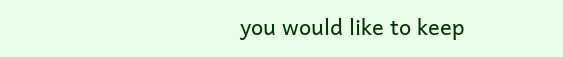you would like to keep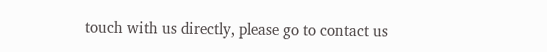touch with us directly, please go to contact us